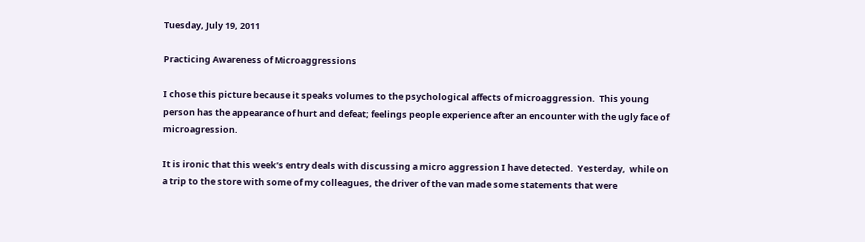Tuesday, July 19, 2011

Practicing Awareness of Microaggressions

I chose this picture because it speaks volumes to the psychological affects of microaggression.  This young person has the appearance of hurt and defeat; feelings people experience after an encounter with the ugly face of microagression.

It is ironic that this week’s entry deals with discussing a micro aggression I have detected.  Yesterday,  while on a trip to the store with some of my colleagues, the driver of the van made some statements that were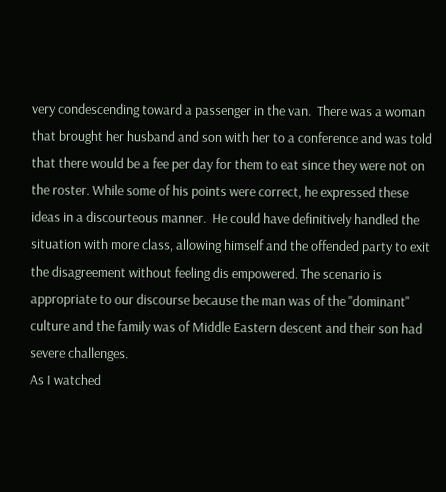very condescending toward a passenger in the van.  There was a woman that brought her husband and son with her to a conference and was told that there would be a fee per day for them to eat since they were not on the roster. While some of his points were correct, he expressed these ideas in a discourteous manner.  He could have definitively handled the situation with more class, allowing himself and the offended party to exit the disagreement without feeling dis empowered. The scenario is appropriate to our discourse because the man was of the "dominant" culture and the family was of Middle Eastern descent and their son had severe challenges.
As I watched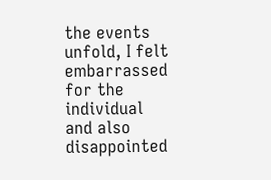the events unfold, I felt embarrassed for the individual and also disappointed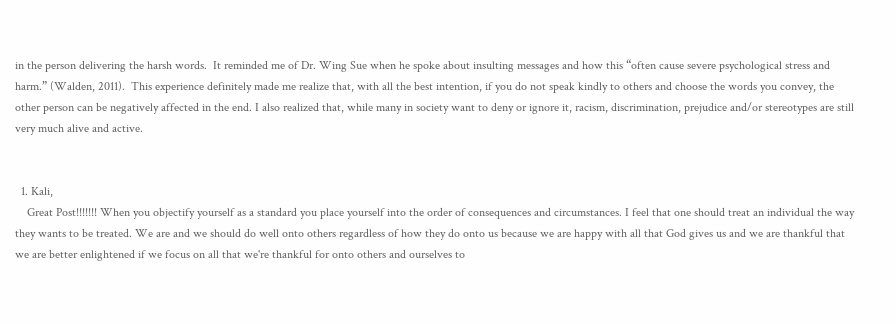in the person delivering the harsh words.  It reminded me of Dr. Wing Sue when he spoke about insulting messages and how this “often cause severe psychological stress and harm.” (Walden, 2011).  This experience definitely made me realize that, with all the best intention, if you do not speak kindly to others and choose the words you convey, the other person can be negatively affected in the end. I also realized that, while many in society want to deny or ignore it, racism, discrimination, prejudice and/or stereotypes are still very much alive and active.


  1. Kali,
    Great Post!!!!!!! When you objectify yourself as a standard you place yourself into the order of consequences and circumstances. I feel that one should treat an individual the way they wants to be treated. We are and we should do well onto others regardless of how they do onto us because we are happy with all that God gives us and we are thankful that we are better enlightened if we focus on all that we're thankful for onto others and ourselves to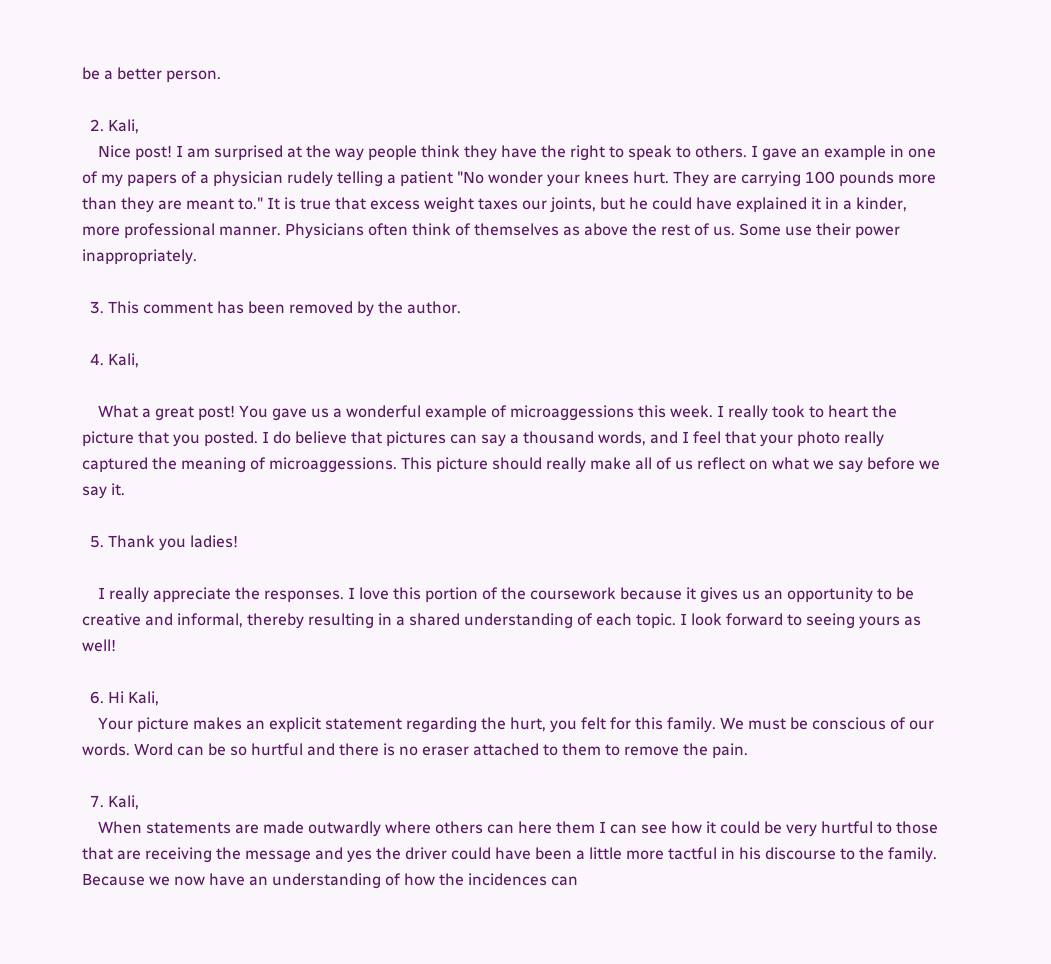be a better person.

  2. Kali,
    Nice post! I am surprised at the way people think they have the right to speak to others. I gave an example in one of my papers of a physician rudely telling a patient "No wonder your knees hurt. They are carrying 100 pounds more than they are meant to." It is true that excess weight taxes our joints, but he could have explained it in a kinder, more professional manner. Physicians often think of themselves as above the rest of us. Some use their power inappropriately.

  3. This comment has been removed by the author.

  4. Kali,

    What a great post! You gave us a wonderful example of microaggessions this week. I really took to heart the picture that you posted. I do believe that pictures can say a thousand words, and I feel that your photo really captured the meaning of microaggessions. This picture should really make all of us reflect on what we say before we say it.

  5. Thank you ladies!

    I really appreciate the responses. I love this portion of the coursework because it gives us an opportunity to be creative and informal, thereby resulting in a shared understanding of each topic. I look forward to seeing yours as well!

  6. Hi Kali,
    Your picture makes an explicit statement regarding the hurt, you felt for this family. We must be conscious of our words. Word can be so hurtful and there is no eraser attached to them to remove the pain.

  7. Kali,
    When statements are made outwardly where others can here them I can see how it could be very hurtful to those that are receiving the message and yes the driver could have been a little more tactful in his discourse to the family. Because we now have an understanding of how the incidences can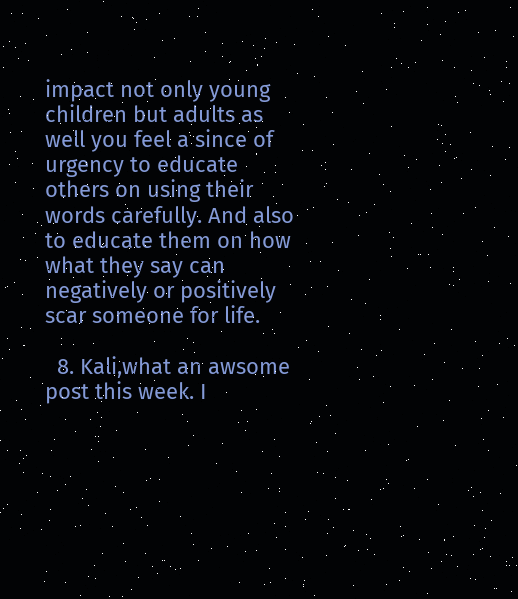impact not only young children but adults as well you feel a since of urgency to educate others on using their words carefully. And also to educate them on how what they say can negatively or positively scar someone for life.

  8. Kali,what an awsome post this week. I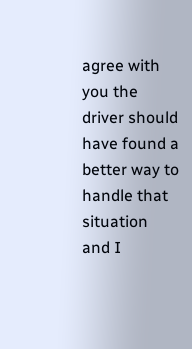agree with you the driver should have found a better way to handle that situation and I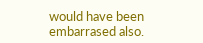would have been embarrased also.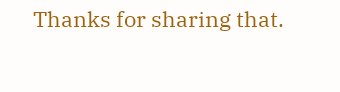Thanks for sharing that.